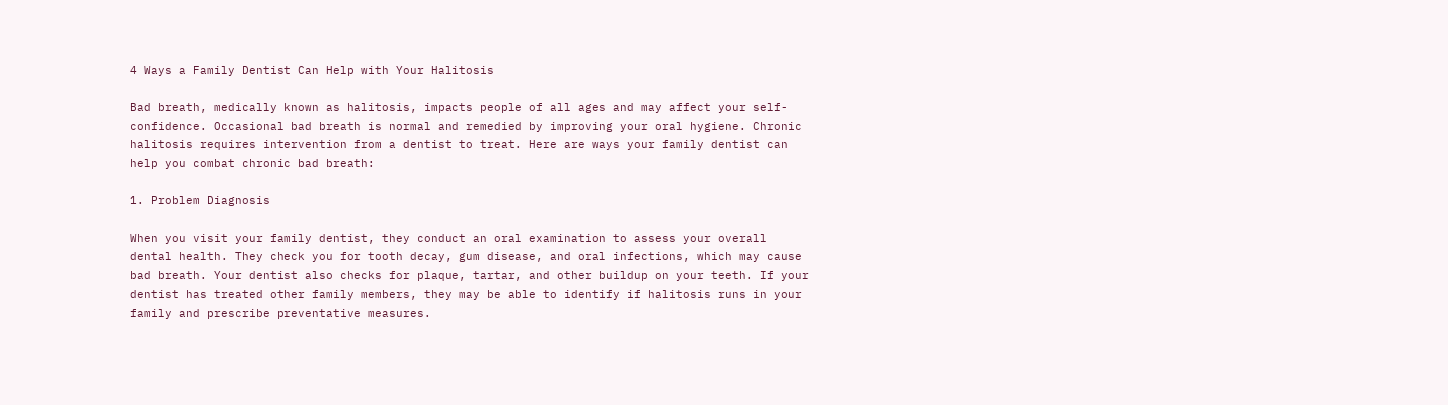4 Ways a Family Dentist Can Help with Your Halitosis

Bad breath, medically known as halitosis, impacts people of all ages and may affect your self-confidence. Occasional bad breath is normal and remedied by improving your oral hygiene. Chronic halitosis requires intervention from a dentist to treat. Here are ways your family dentist can help you combat chronic bad breath:

1. Problem Diagnosis

When you visit your family dentist, they conduct an oral examination to assess your overall dental health. They check you for tooth decay, gum disease, and oral infections, which may cause bad breath. Your dentist also checks for plaque, tartar, and other buildup on your teeth. If your dentist has treated other family members, they may be able to identify if halitosis runs in your family and prescribe preventative measures.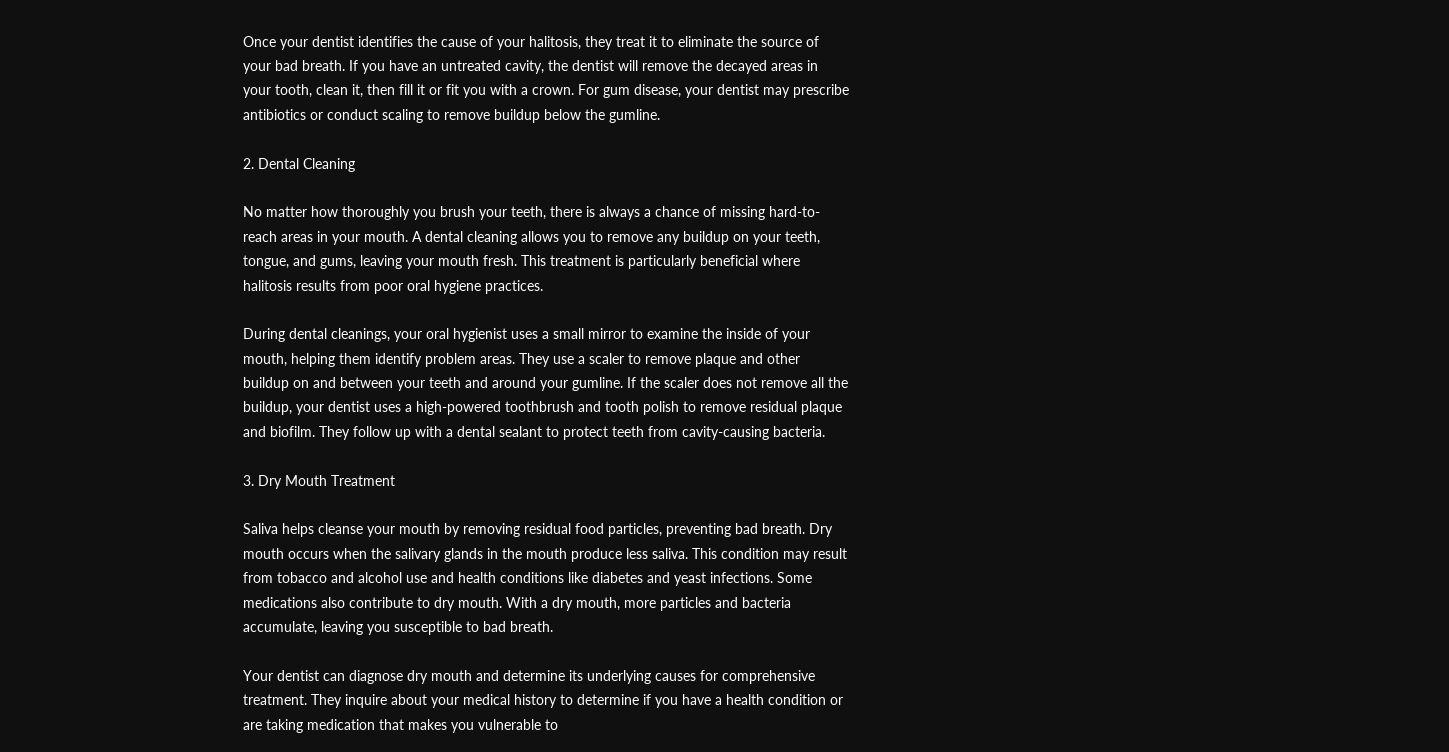Once your dentist identifies the cause of your halitosis, they treat it to eliminate the source of your bad breath. If you have an untreated cavity, the dentist will remove the decayed areas in your tooth, clean it, then fill it or fit you with a crown. For gum disease, your dentist may prescribe antibiotics or conduct scaling to remove buildup below the gumline.

2. Dental Cleaning

No matter how thoroughly you brush your teeth, there is always a chance of missing hard-to-reach areas in your mouth. A dental cleaning allows you to remove any buildup on your teeth, tongue, and gums, leaving your mouth fresh. This treatment is particularly beneficial where halitosis results from poor oral hygiene practices.

During dental cleanings, your oral hygienist uses a small mirror to examine the inside of your mouth, helping them identify problem areas. They use a scaler to remove plaque and other buildup on and between your teeth and around your gumline. If the scaler does not remove all the buildup, your dentist uses a high-powered toothbrush and tooth polish to remove residual plaque and biofilm. They follow up with a dental sealant to protect teeth from cavity-causing bacteria.

3. Dry Mouth Treatment

Saliva helps cleanse your mouth by removing residual food particles, preventing bad breath. Dry mouth occurs when the salivary glands in the mouth produce less saliva. This condition may result from tobacco and alcohol use and health conditions like diabetes and yeast infections. Some medications also contribute to dry mouth. With a dry mouth, more particles and bacteria accumulate, leaving you susceptible to bad breath.

Your dentist can diagnose dry mouth and determine its underlying causes for comprehensive treatment. They inquire about your medical history to determine if you have a health condition or are taking medication that makes you vulnerable to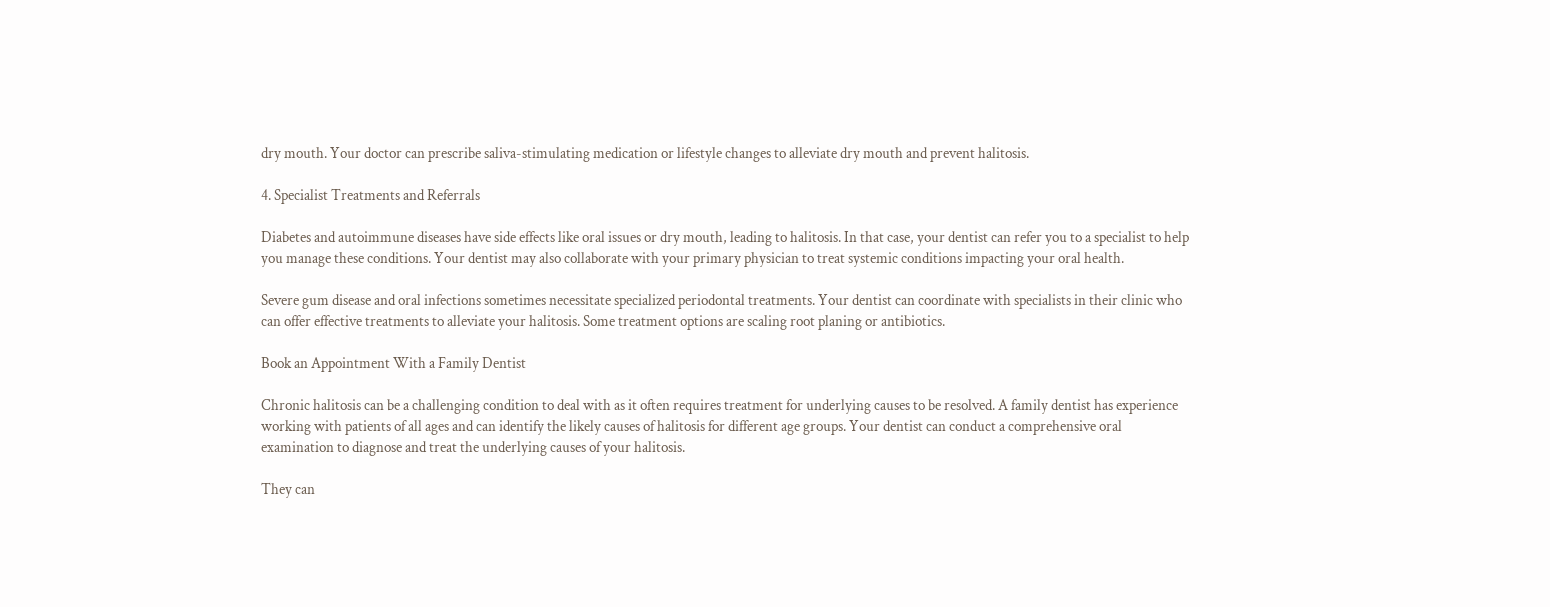dry mouth. Your doctor can prescribe saliva-stimulating medication or lifestyle changes to alleviate dry mouth and prevent halitosis.

4. Specialist Treatments and Referrals

Diabetes and autoimmune diseases have side effects like oral issues or dry mouth, leading to halitosis. In that case, your dentist can refer you to a specialist to help you manage these conditions. Your dentist may also collaborate with your primary physician to treat systemic conditions impacting your oral health.

Severe gum disease and oral infections sometimes necessitate specialized periodontal treatments. Your dentist can coordinate with specialists in their clinic who can offer effective treatments to alleviate your halitosis. Some treatment options are scaling root planing or antibiotics.

Book an Appointment With a Family Dentist

Chronic halitosis can be a challenging condition to deal with as it often requires treatment for underlying causes to be resolved. A family dentist has experience working with patients of all ages and can identify the likely causes of halitosis for different age groups. Your dentist can conduct a comprehensive oral examination to diagnose and treat the underlying causes of your halitosis.

They can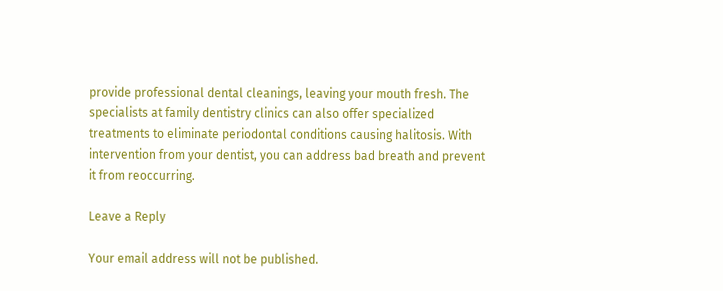provide professional dental cleanings, leaving your mouth fresh. The specialists at family dentistry clinics can also offer specialized treatments to eliminate periodontal conditions causing halitosis. With intervention from your dentist, you can address bad breath and prevent it from reoccurring.

Leave a Reply

Your email address will not be published.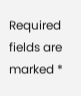Required fields are marked *